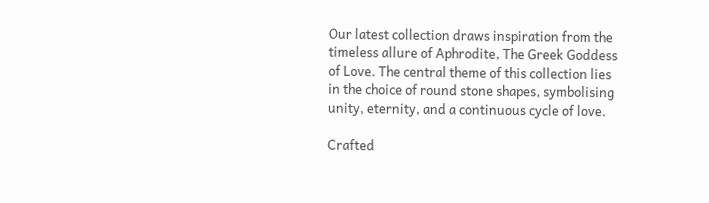Our latest collection draws inspiration from the timeless allure of Aphrodite, The Greek Goddess of Love. The central theme of this collection lies in the choice of round stone shapes, symbolising unity, eternity, and a continuous cycle of love.

Crafted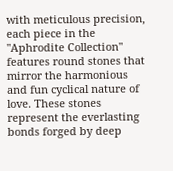with meticulous precision, each piece in the "Aphrodite Collection" features round stones that mirror the harmonious and fun cyclical nature of love. These stones represent the everlasting bonds forged by deep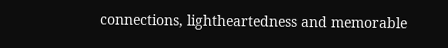connections, lightheartedness and memorable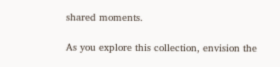shared moments.

As you explore this collection, envision the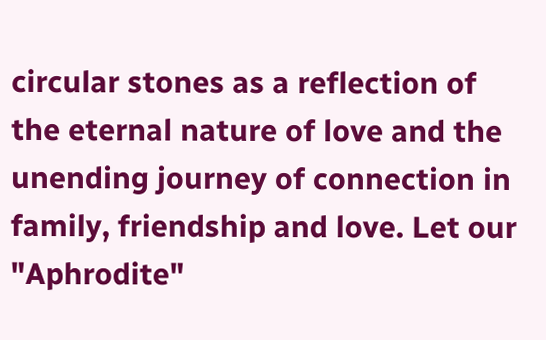circular stones as a reflection of the eternal nature of love and the unending journey of connection in family, friendship and love. Let our "Aphrodite"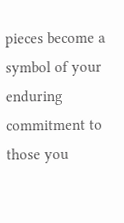pieces become a symbol of your enduring commitment to those you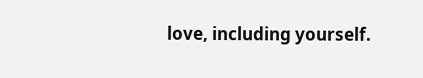love, including yourself.